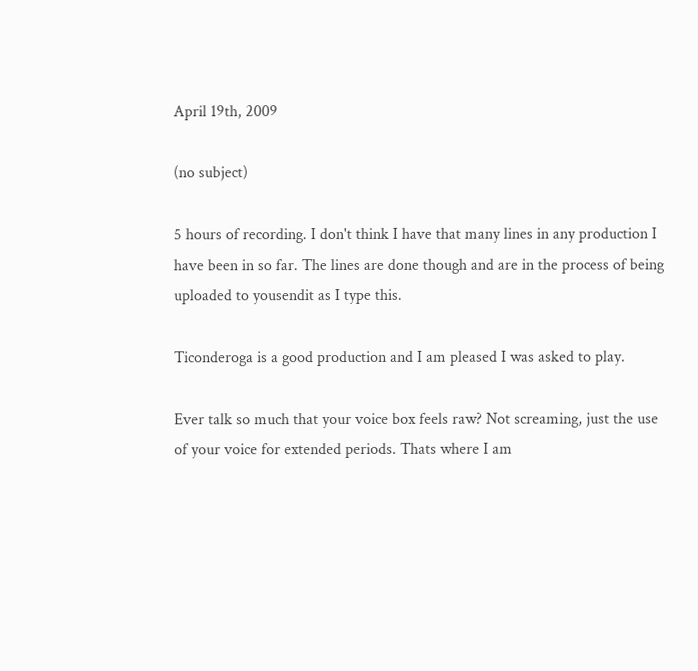April 19th, 2009

(no subject)

5 hours of recording. I don't think I have that many lines in any production I have been in so far. The lines are done though and are in the process of being uploaded to yousendit as I type this.

Ticonderoga is a good production and I am pleased I was asked to play.

Ever talk so much that your voice box feels raw? Not screaming, just the use of your voice for extended periods. Thats where I am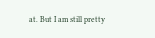at. But I am still pretty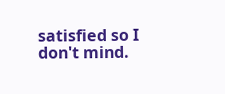satisfied so I don't mind.